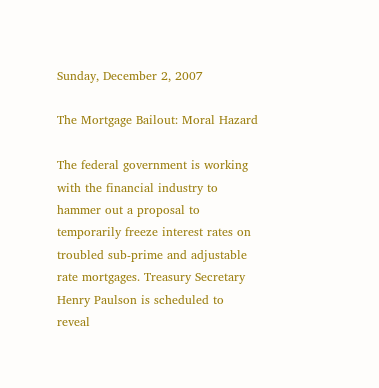Sunday, December 2, 2007

The Mortgage Bailout: Moral Hazard

The federal government is working with the financial industry to hammer out a proposal to temporarily freeze interest rates on troubled sub-prime and adjustable rate mortgages. Treasury Secretary Henry Paulson is scheduled to reveal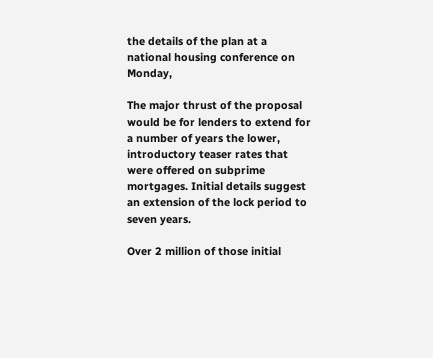the details of the plan at a national housing conference on Monday,

The major thrust of the proposal would be for lenders to extend for a number of years the lower, introductory teaser rates that were offered on subprime mortgages. Initial details suggest an extension of the lock period to seven years.

Over 2 million of those initial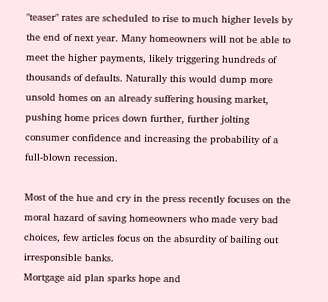"teaser" rates are scheduled to rise to much higher levels by the end of next year. Many homeowners will not be able to meet the higher payments, likely triggering hundreds of thousands of defaults. Naturally this would dump more unsold homes on an already suffering housing market, pushing home prices down further, further jolting consumer confidence and increasing the probability of a full-blown recession.

Most of the hue and cry in the press recently focuses on the moral hazard of saving homeowners who made very bad choices, few articles focus on the absurdity of bailing out irresponsible banks.
Mortgage aid plan sparks hope and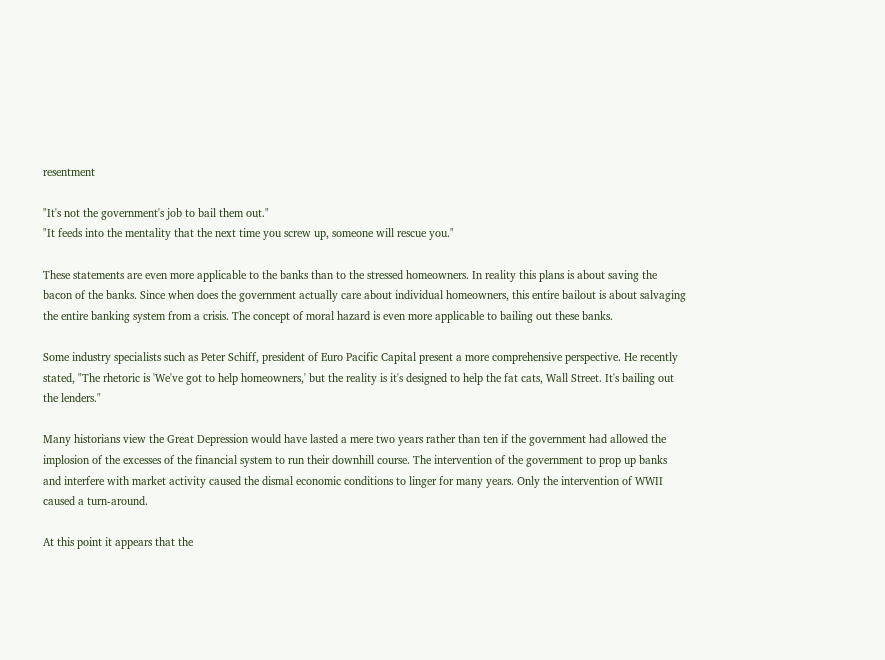resentment

"It's not the government's job to bail them out."
"It feeds into the mentality that the next time you screw up, someone will rescue you."

These statements are even more applicable to the banks than to the stressed homeowners. In reality this plans is about saving the bacon of the banks. Since when does the government actually care about individual homeowners, this entire bailout is about salvaging the entire banking system from a crisis. The concept of moral hazard is even more applicable to bailing out these banks.

Some industry specialists such as Peter Schiff, president of Euro Pacific Capital present a more comprehensive perspective. He recently stated, "The rhetoric is 'We've got to help homeowners,' but the reality is it's designed to help the fat cats, Wall Street. It's bailing out the lenders."

Many historians view the Great Depression would have lasted a mere two years rather than ten if the government had allowed the implosion of the excesses of the financial system to run their downhill course. The intervention of the government to prop up banks and interfere with market activity caused the dismal economic conditions to linger for many years. Only the intervention of WWII caused a turn-around.

At this point it appears that the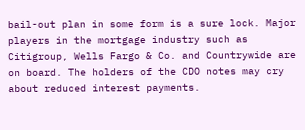bail-out plan in some form is a sure lock. Major players in the mortgage industry such as Citigroup, Wells Fargo & Co. and Countrywide are on board. The holders of the CDO notes may cry about reduced interest payments.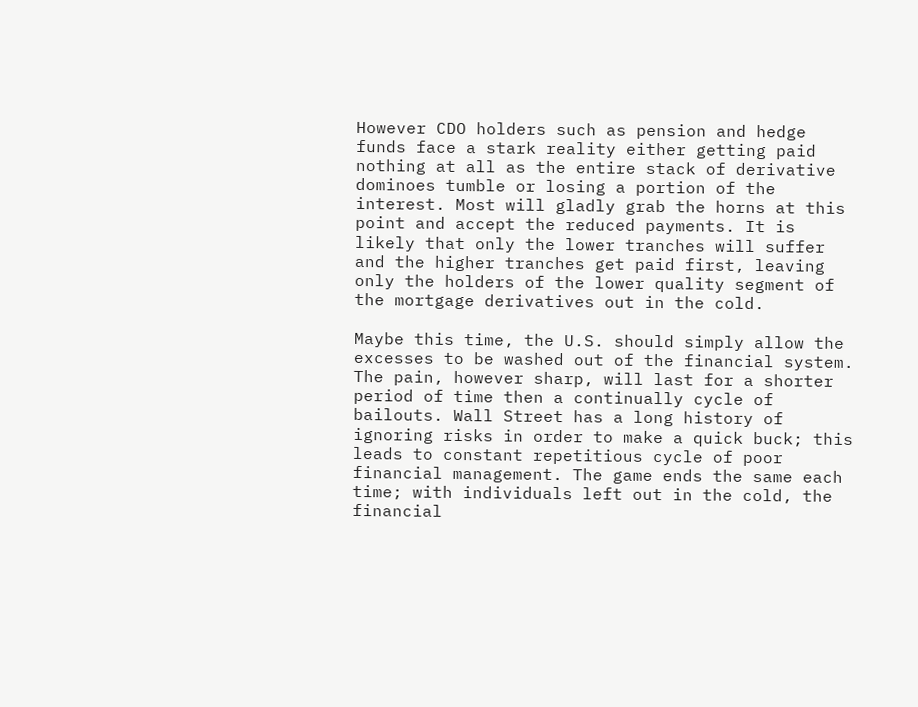However CDO holders such as pension and hedge funds face a stark reality either getting paid nothing at all as the entire stack of derivative dominoes tumble or losing a portion of the interest. Most will gladly grab the horns at this point and accept the reduced payments. It is likely that only the lower tranches will suffer and the higher tranches get paid first, leaving only the holders of the lower quality segment of the mortgage derivatives out in the cold.

Maybe this time, the U.S. should simply allow the excesses to be washed out of the financial system. The pain, however sharp, will last for a shorter period of time then a continually cycle of bailouts. Wall Street has a long history of ignoring risks in order to make a quick buck; this leads to constant repetitious cycle of poor financial management. The game ends the same each time; with individuals left out in the cold, the financial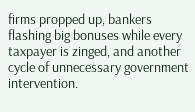firms propped up, bankers flashing big bonuses while every taxpayer is zinged, and another cycle of unnecessary government intervention.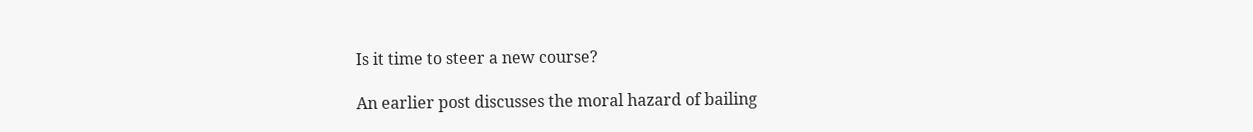Is it time to steer a new course?

An earlier post discusses the moral hazard of bailing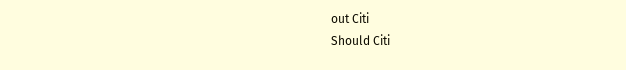out Citi
Should Citi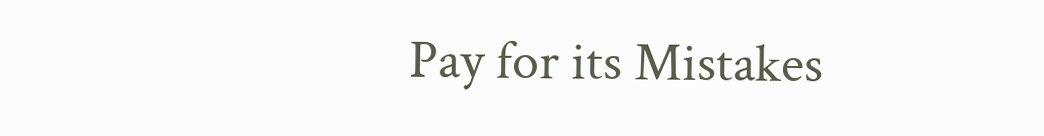Pay for its Mistakes